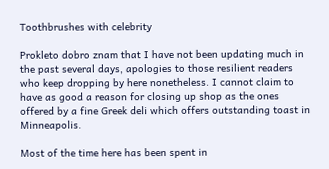Toothbrushes with celebrity

Prokleto dobro znam that I have not been updating much in the past several days, apologies to those resilient readers who keep dropping by here nonetheless. I cannot claim to have as good a reason for closing up shop as the ones offered by a fine Greek deli which offers outstanding toast in Minneapolis.

Most of the time here has been spent in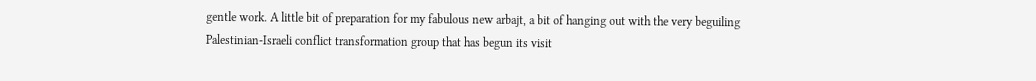gentle work. A little bit of preparation for my fabulous new arbajt, a bit of hanging out with the very beguiling Palestinian-Israeli conflict transformation group that has begun its visit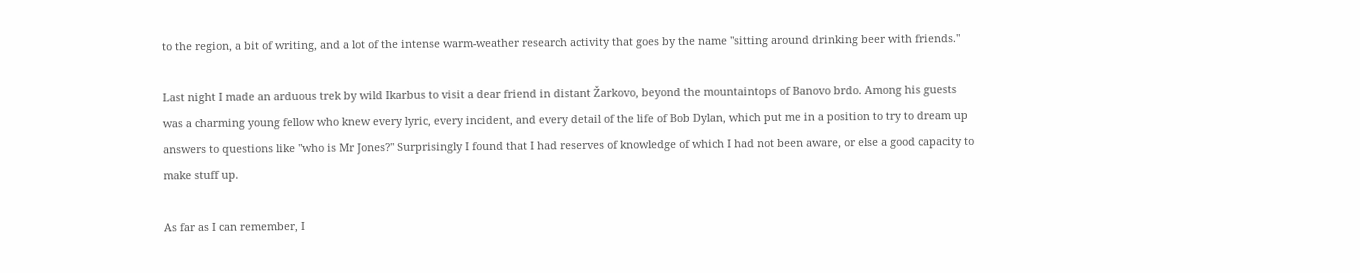to the region, a bit of writing, and a lot of the intense warm-weather research activity that goes by the name "sitting around drinking beer with friends."

Last night I made an arduous trek by wild Ikarbus to visit a dear friend in distant Žarkovo, beyond the mountaintops of Banovo brdo. Among his guests was a charming young fellow who knew every lyric, every incident, and every detail of the life of Bob Dylan, which put me in a position to try to dream up answers to questions like "who is Mr Jones?" Surprisingly I found that I had reserves of knowledge of which I had not been aware, or else a good capacity to make stuff up.

As far as I can remember, I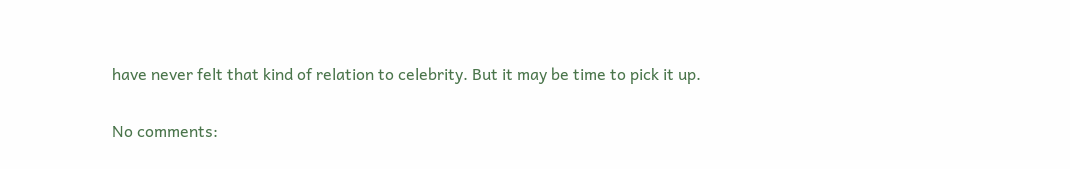have never felt that kind of relation to celebrity. But it may be time to pick it up.

No comments: